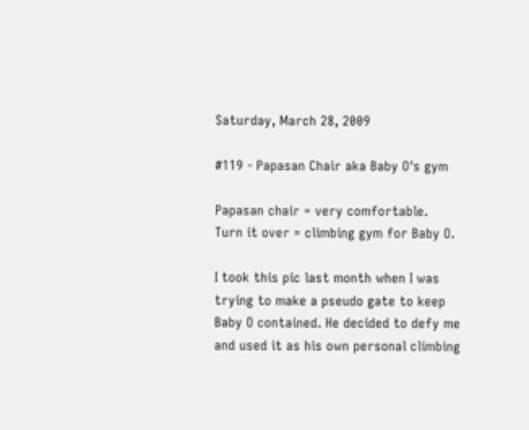Saturday, March 28, 2009

#119 - Papasan Chair aka Baby O's gym

Papasan chair = very comfortable.
Turn it over = climbing gym for Baby O.

I took this pic last month when I was trying to make a pseudo gate to keep Baby O contained. He decided to defy me and used it as his own personal climbing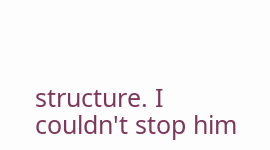structure. I couldn't stop him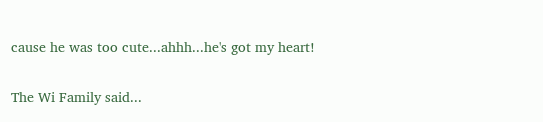cause he was too cute...ahhh...he's got my heart!


The Wi Family said...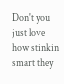Don't you just love how stinkin smart they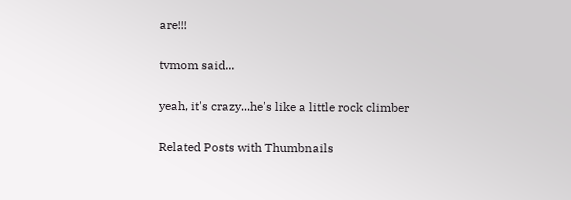are!!!

tvmom said...

yeah, it's crazy...he's like a little rock climber

Related Posts with Thumbnails